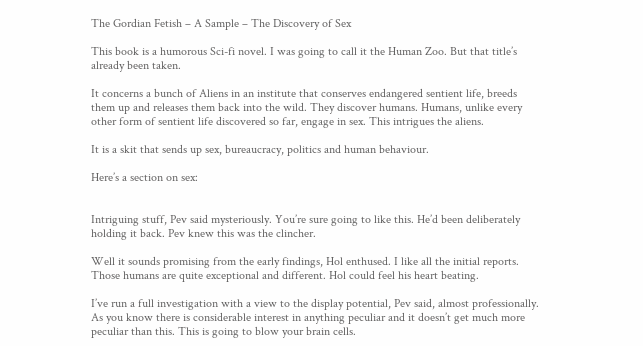The Gordian Fetish – A Sample – The Discovery of Sex

This book is a humorous Sci-fi novel. I was going to call it the Human Zoo. But that title’s already been taken.

It concerns a bunch of Aliens in an institute that conserves endangered sentient life, breeds them up and releases them back into the wild. They discover humans. Humans, unlike every other form of sentient life discovered so far, engage in sex. This intrigues the aliens.

It is a skit that sends up sex, bureaucracy, politics and human behaviour.

Here’s a section on sex:


Intriguing stuff, Pev said mysteriously. You’re sure going to like this. He’d been deliberately holding it back. Pev knew this was the clincher.

Well it sounds promising from the early findings, Hol enthused. I like all the initial reports. Those humans are quite exceptional and different. Hol could feel his heart beating.

I’ve run a full investigation with a view to the display potential, Pev said, almost professionally. As you know there is considerable interest in anything peculiar and it doesn’t get much more peculiar than this. This is going to blow your brain cells.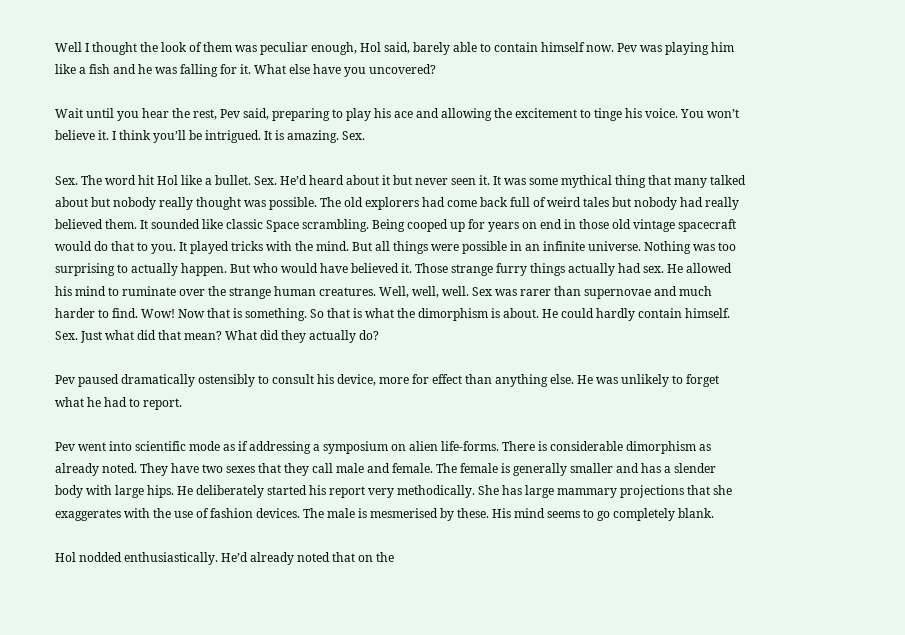Well I thought the look of them was peculiar enough, Hol said, barely able to contain himself now. Pev was playing him like a fish and he was falling for it. What else have you uncovered?

Wait until you hear the rest, Pev said, preparing to play his ace and allowing the excitement to tinge his voice. You won’t believe it. I think you’ll be intrigued. It is amazing. Sex.

Sex. The word hit Hol like a bullet. Sex. He’d heard about it but never seen it. It was some mythical thing that many talked about but nobody really thought was possible. The old explorers had come back full of weird tales but nobody had really believed them. It sounded like classic Space scrambling. Being cooped up for years on end in those old vintage spacecraft would do that to you. It played tricks with the mind. But all things were possible in an infinite universe. Nothing was too surprising to actually happen. But who would have believed it. Those strange furry things actually had sex. He allowed his mind to ruminate over the strange human creatures. Well, well, well. Sex was rarer than supernovae and much harder to find. Wow! Now that is something. So that is what the dimorphism is about. He could hardly contain himself. Sex. Just what did that mean? What did they actually do?

Pev paused dramatically ostensibly to consult his device, more for effect than anything else. He was unlikely to forget what he had to report.

Pev went into scientific mode as if addressing a symposium on alien life-forms. There is considerable dimorphism as already noted. They have two sexes that they call male and female. The female is generally smaller and has a slender body with large hips. He deliberately started his report very methodically. She has large mammary projections that she exaggerates with the use of fashion devices. The male is mesmerised by these. His mind seems to go completely blank.

Hol nodded enthusiastically. He’d already noted that on the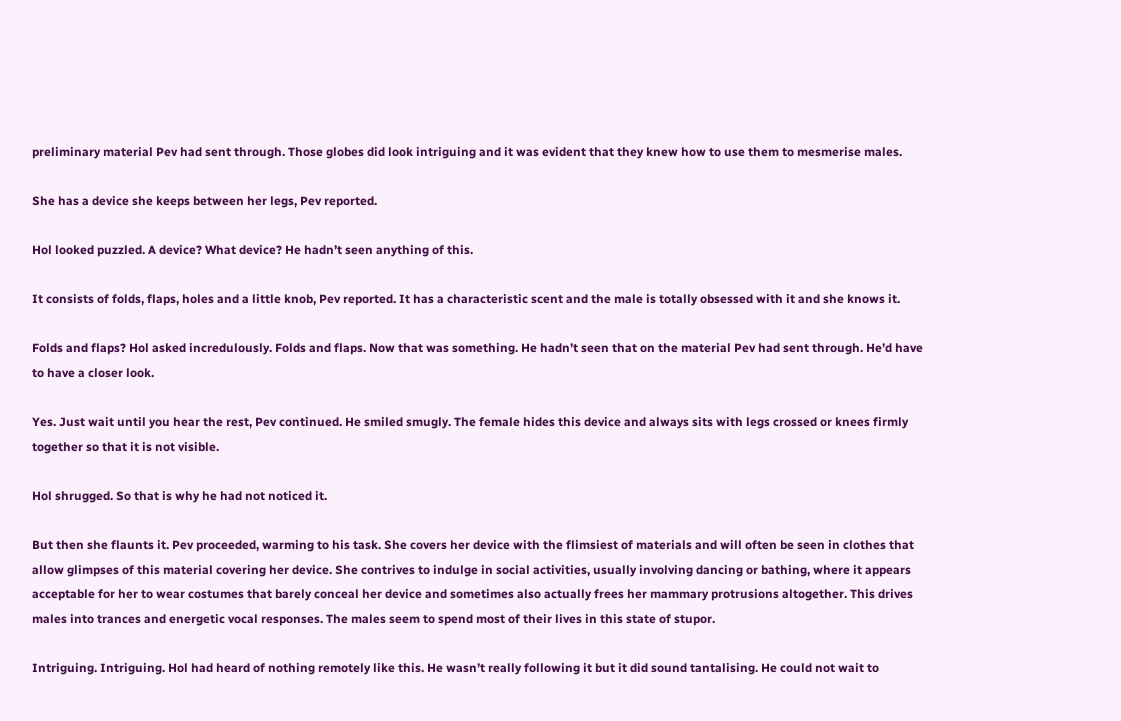preliminary material Pev had sent through. Those globes did look intriguing and it was evident that they knew how to use them to mesmerise males.

She has a device she keeps between her legs, Pev reported.

Hol looked puzzled. A device? What device? He hadn’t seen anything of this.

It consists of folds, flaps, holes and a little knob, Pev reported. It has a characteristic scent and the male is totally obsessed with it and she knows it.

Folds and flaps? Hol asked incredulously. Folds and flaps. Now that was something. He hadn’t seen that on the material Pev had sent through. He’d have to have a closer look.

Yes. Just wait until you hear the rest, Pev continued. He smiled smugly. The female hides this device and always sits with legs crossed or knees firmly together so that it is not visible.

Hol shrugged. So that is why he had not noticed it.

But then she flaunts it. Pev proceeded, warming to his task. She covers her device with the flimsiest of materials and will often be seen in clothes that allow glimpses of this material covering her device. She contrives to indulge in social activities, usually involving dancing or bathing, where it appears acceptable for her to wear costumes that barely conceal her device and sometimes also actually frees her mammary protrusions altogether. This drives males into trances and energetic vocal responses. The males seem to spend most of their lives in this state of stupor.

Intriguing. Intriguing. Hol had heard of nothing remotely like this. He wasn’t really following it but it did sound tantalising. He could not wait to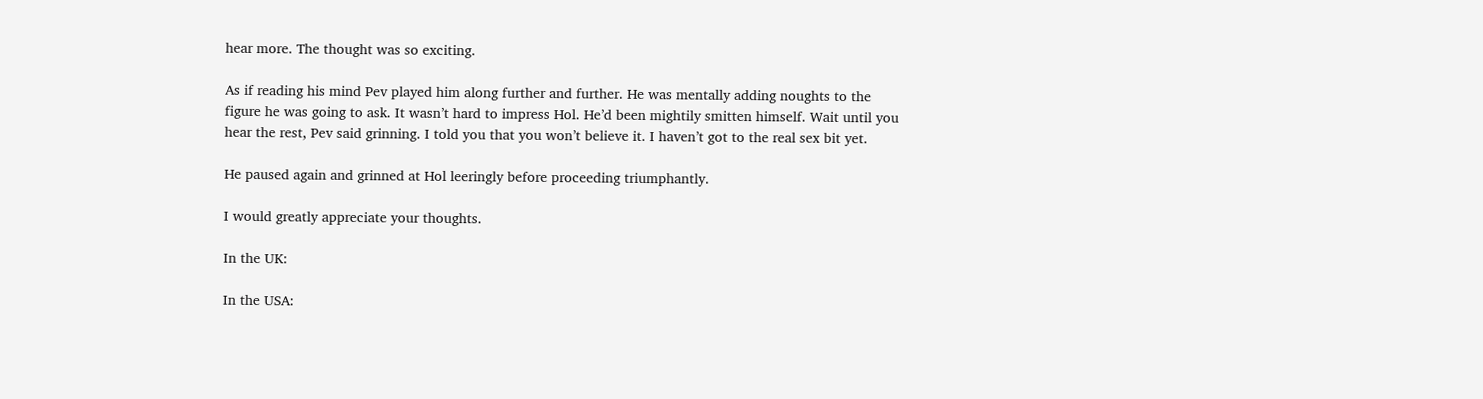hear more. The thought was so exciting.

As if reading his mind Pev played him along further and further. He was mentally adding noughts to the figure he was going to ask. It wasn’t hard to impress Hol. He’d been mightily smitten himself. Wait until you hear the rest, Pev said grinning. I told you that you won’t believe it. I haven’t got to the real sex bit yet.

He paused again and grinned at Hol leeringly before proceeding triumphantly.

I would greatly appreciate your thoughts.

In the UK:

In the USA: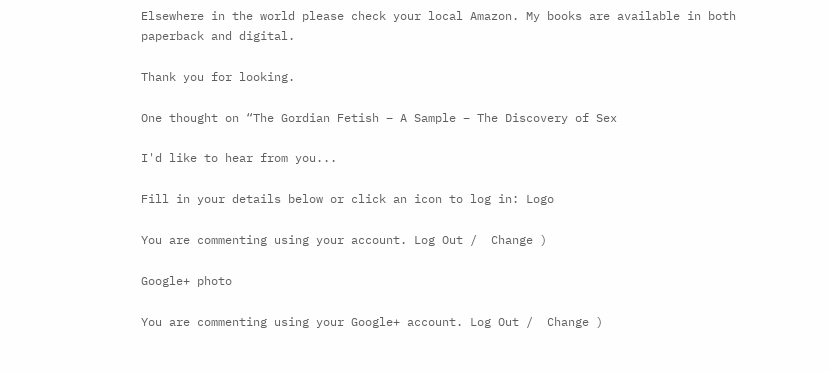Elsewhere in the world please check your local Amazon. My books are available in both paperback and digital.

Thank you for looking.

One thought on “The Gordian Fetish – A Sample – The Discovery of Sex

I'd like to hear from you...

Fill in your details below or click an icon to log in: Logo

You are commenting using your account. Log Out /  Change )

Google+ photo

You are commenting using your Google+ account. Log Out /  Change )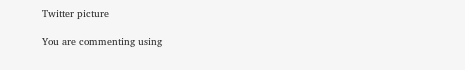Twitter picture

You are commenting using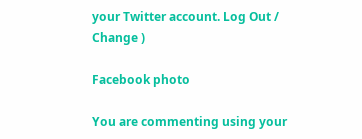your Twitter account. Log Out /  Change )

Facebook photo

You are commenting using your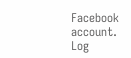Facebook account. Log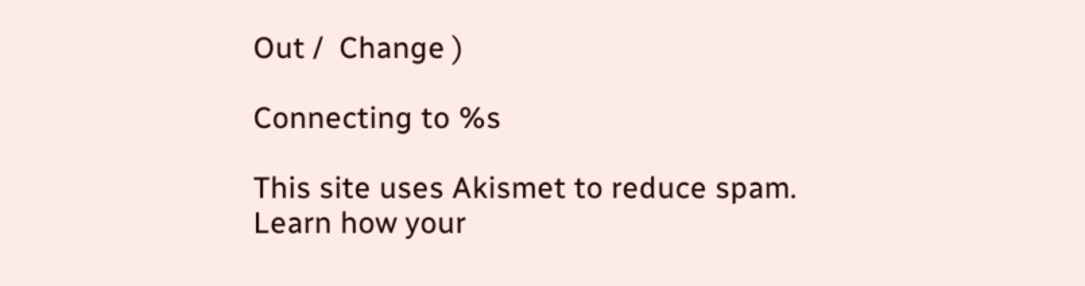Out /  Change )

Connecting to %s

This site uses Akismet to reduce spam. Learn how your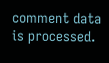comment data is processed.